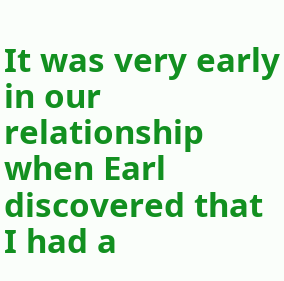It was very early in our relationship when Earl discovered that I had a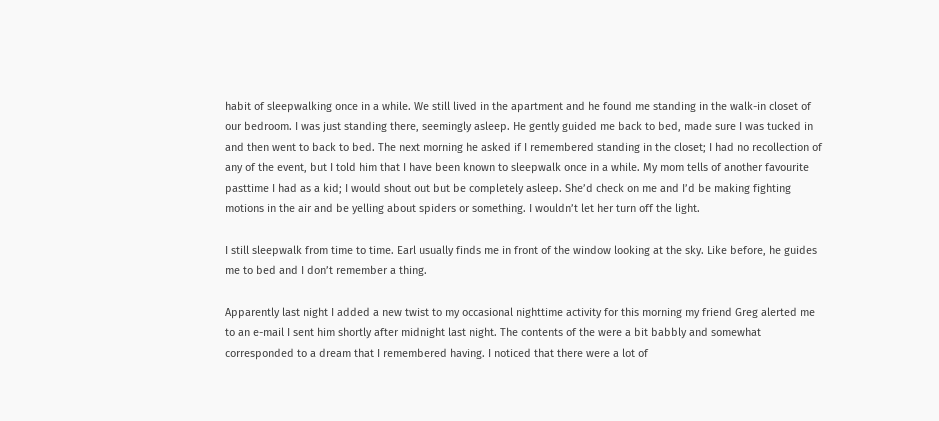habit of sleepwalking once in a while. We still lived in the apartment and he found me standing in the walk-in closet of our bedroom. I was just standing there, seemingly asleep. He gently guided me back to bed, made sure I was tucked in and then went to back to bed. The next morning he asked if I remembered standing in the closet; I had no recollection of any of the event, but I told him that I have been known to sleepwalk once in a while. My mom tells of another favourite pasttime I had as a kid; I would shout out but be completely asleep. She’d check on me and I’d be making fighting motions in the air and be yelling about spiders or something. I wouldn’t let her turn off the light.

I still sleepwalk from time to time. Earl usually finds me in front of the window looking at the sky. Like before, he guides me to bed and I don’t remember a thing.

Apparently last night I added a new twist to my occasional nighttime activity for this morning my friend Greg alerted me to an e-mail I sent him shortly after midnight last night. The contents of the were a bit babbly and somewhat corresponded to a dream that I remembered having. I noticed that there were a lot of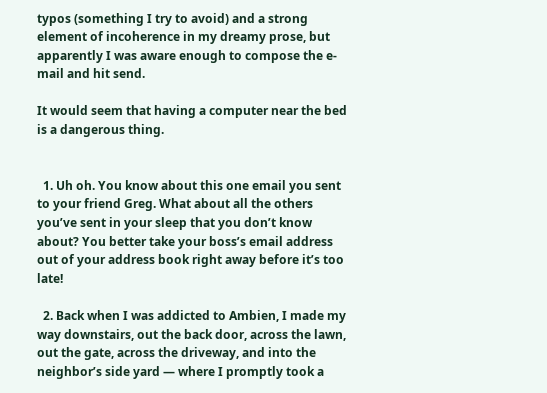typos (something I try to avoid) and a strong element of incoherence in my dreamy prose, but apparently I was aware enough to compose the e-mail and hit send.

It would seem that having a computer near the bed is a dangerous thing.


  1. Uh oh. You know about this one email you sent to your friend Greg. What about all the others you’ve sent in your sleep that you don’t know about? You better take your boss’s email address out of your address book right away before it’s too late!

  2. Back when I was addicted to Ambien, I made my way downstairs, out the back door, across the lawn, out the gate, across the driveway, and into the neighbor’s side yard — where I promptly took a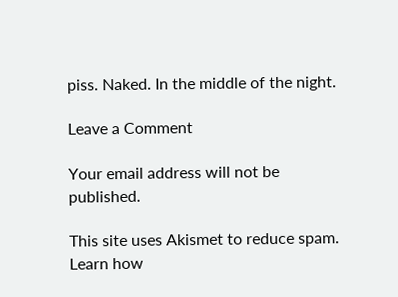piss. Naked. In the middle of the night.

Leave a Comment

Your email address will not be published.

This site uses Akismet to reduce spam. Learn how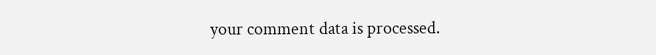your comment data is processed.